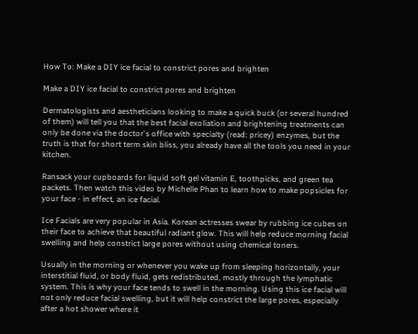How To: Make a DIY ice facial to constrict pores and brighten

Make a DIY ice facial to constrict pores and brighten

Dermatologists and aestheticians looking to make a quick buck (or several hundred of them) will tell you that the best facial exoliation and brightening treatments can only be done via the doctor's office with specialty (read: pricey) enzymes, but the truth is that for short term skin bliss, you already have all the tools you need in your kitchen.

Ransack your cupboards for liquid soft gel vitamin E, toothpicks, and green tea packets. Then watch this video by Michelle Phan to learn how to make popsicles for your face - in effect, an ice facial.

Ice Facials are very popular in Asia. Korean actresses swear by rubbing ice cubes on their face to achieve that beautiful radiant glow. This will help reduce morning facial swelling and help constrict large pores without using chemical toners.

Usually in the morning or whenever you wake up from sleeping horizontally, your interstitial fluid, or body fluid, gets redistributed, mostly through the lymphatic system. This is why your face tends to swell in the morning. Using this ice facial will not only reduce facial swelling, but it will help constrict the large pores, especially after a hot shower where it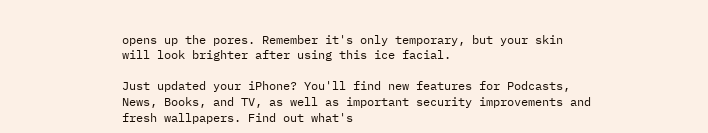opens up the pores. Remember it's only temporary, but your skin will look brighter after using this ice facial.

Just updated your iPhone? You'll find new features for Podcasts, News, Books, and TV, as well as important security improvements and fresh wallpapers. Find out what's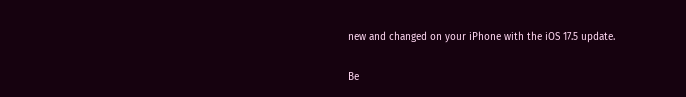new and changed on your iPhone with the iOS 17.5 update.

Be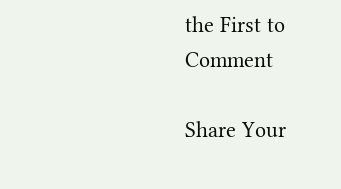the First to Comment

Share Your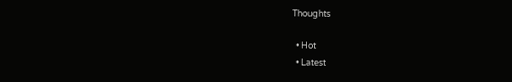Thoughts

  • Hot
  • Latest